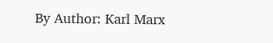By Author: Karl Marx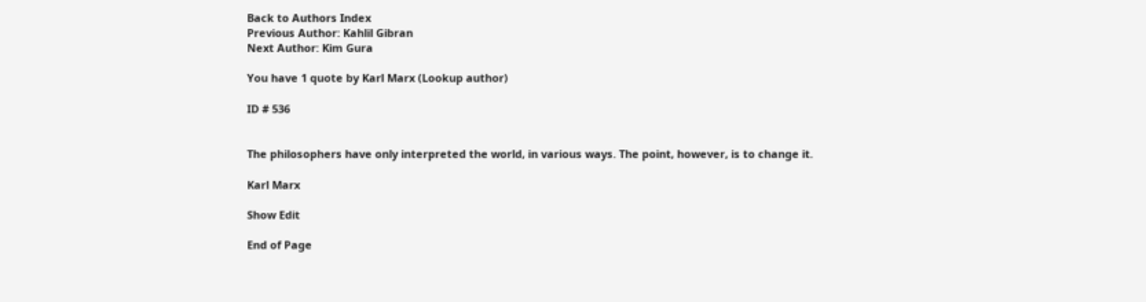Back to Authors Index
Previous Author: Kahlil Gibran
Next Author: Kim Gura

You have 1 quote by Karl Marx (Lookup author)

ID # 536


The philosophers have only interpreted the world, in various ways. The point, however, is to change it.

Karl Marx

Show Edit

End of Page